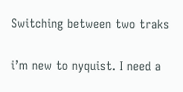Switching between two traks

i’m new to nyquist. I need a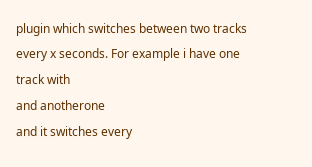plugin which switches between two tracks every x seconds. For example i have one track with
and anotherone
and it switches every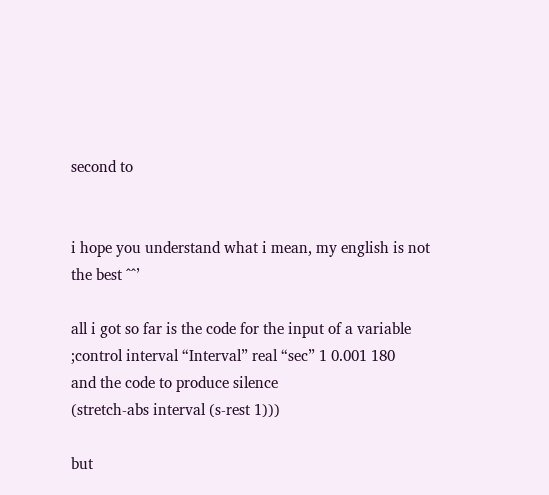second to


i hope you understand what i mean, my english is not the best ^^’

all i got so far is the code for the input of a variable
;control interval “Interval” real “sec” 1 0.001 180
and the code to produce silence
(stretch-abs interval (s-rest 1)))

but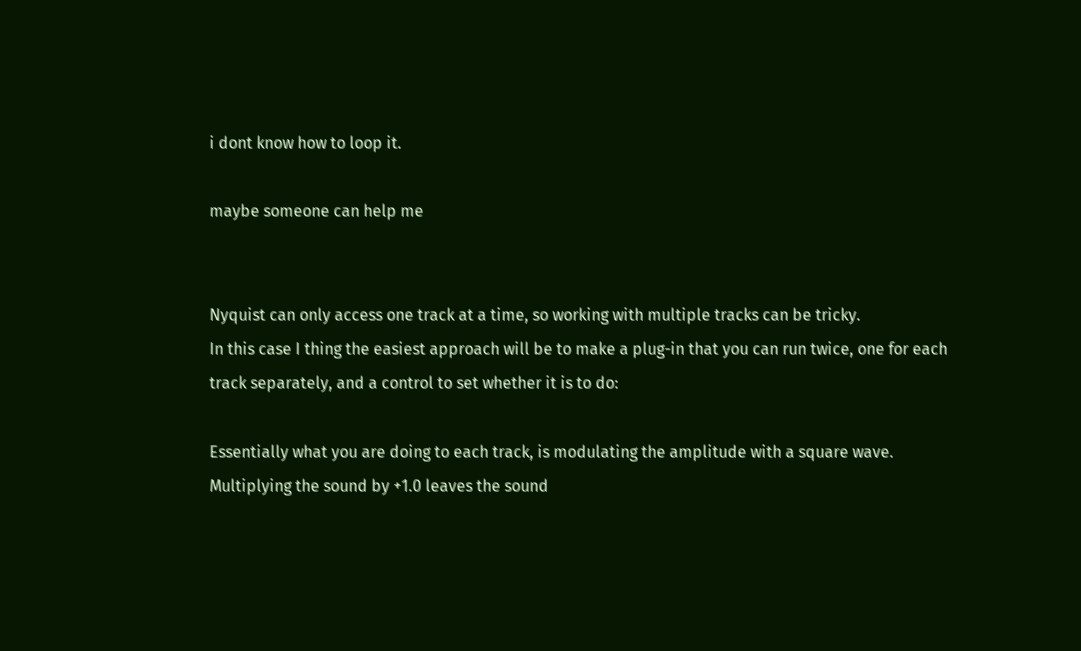i dont know how to loop it.

maybe someone can help me


Nyquist can only access one track at a time, so working with multiple tracks can be tricky.
In this case I thing the easiest approach will be to make a plug-in that you can run twice, one for each track separately, and a control to set whether it is to do:

Essentially what you are doing to each track, is modulating the amplitude with a square wave.
Multiplying the sound by +1.0 leaves the sound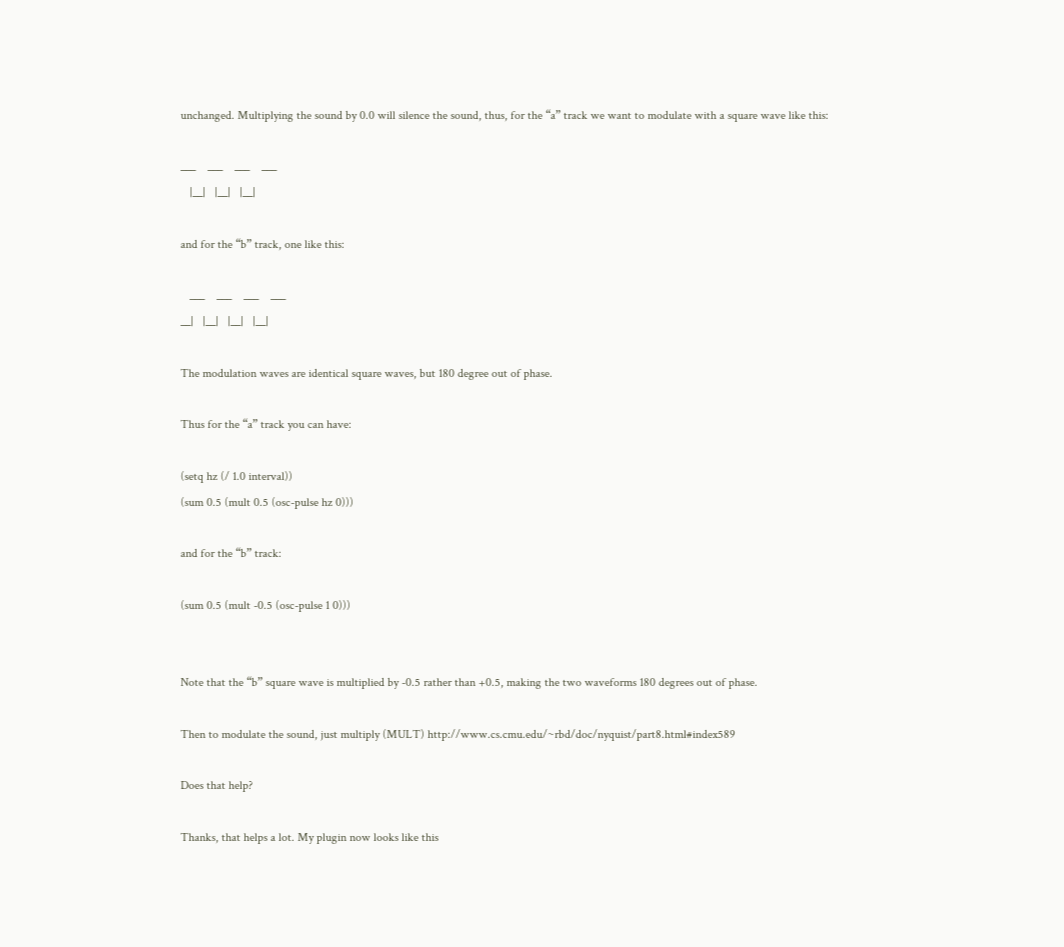unchanged. Multiplying the sound by 0.0 will silence the sound, thus, for the “a” track we want to modulate with a square wave like this:

___    ___    ___    ___
   |__|   |__|   |__|

and for the “b” track, one like this:

   ___    ___    ___    ___
__|   |__|   |__|   |__|

The modulation waves are identical square waves, but 180 degree out of phase.

Thus for the “a” track you can have:

(setq hz (/ 1.0 interval))
(sum 0.5 (mult 0.5 (osc-pulse hz 0)))

and for the “b” track:

(sum 0.5 (mult -0.5 (osc-pulse 1 0)))


Note that the “b” square wave is multiplied by -0.5 rather than +0.5, making the two waveforms 180 degrees out of phase.

Then to modulate the sound, just multiply (MULT) http://www.cs.cmu.edu/~rbd/doc/nyquist/part8.html#index589

Does that help?

Thanks, that helps a lot. My plugin now looks like this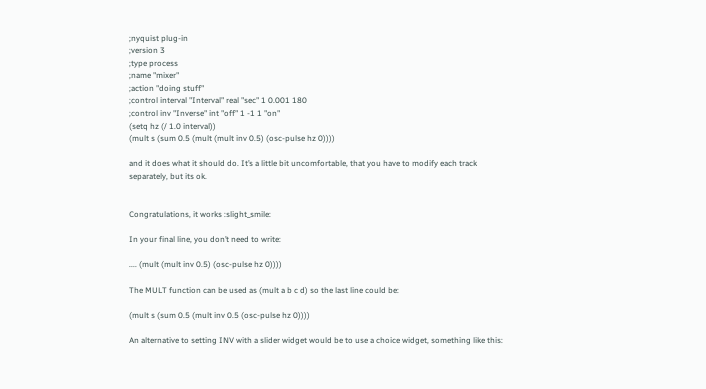;nyquist plug-in
;version 3
;type process
;name "mixer"
;action "doing stuff"
;control interval "Interval" real "sec" 1 0.001 180
;control inv "Inverse" int "off" 1 -1 1 "on"
(setq hz (/ 1.0 interval))
(mult s (sum 0.5 (mult (mult inv 0.5) (osc-pulse hz 0))))

and it does what it should do. It’s a little bit uncomfortable, that you have to modify each track separately, but its ok.


Congratulations, it works :slight_smile:

In your final line, you don’t need to write:

.... (mult (mult inv 0.5) (osc-pulse hz 0))))

The MULT function can be used as (mult a b c d) so the last line could be:

(mult s (sum 0.5 (mult inv 0.5 (osc-pulse hz 0))))

An alternative to setting INV with a slider widget would be to use a choice widget, something like this: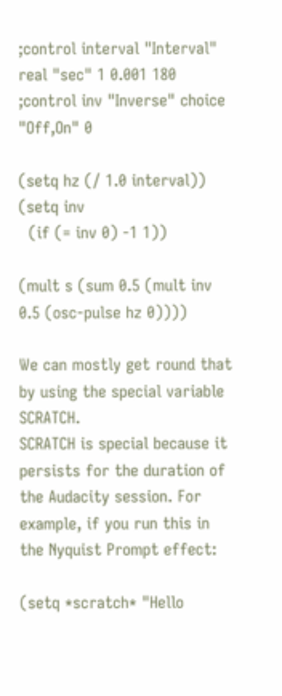;control interval "Interval" real "sec" 1 0.001 180
;control inv "Inverse" choice "Off,On" 0

(setq hz (/ 1.0 interval))
(setq inv
  (if (= inv 0) -1 1))

(mult s (sum 0.5 (mult inv 0.5 (osc-pulse hz 0))))

We can mostly get round that by using the special variable SCRATCH.
SCRATCH is special because it persists for the duration of the Audacity session. For example, if you run this in the Nyquist Prompt effect:

(setq *scratch* "Hello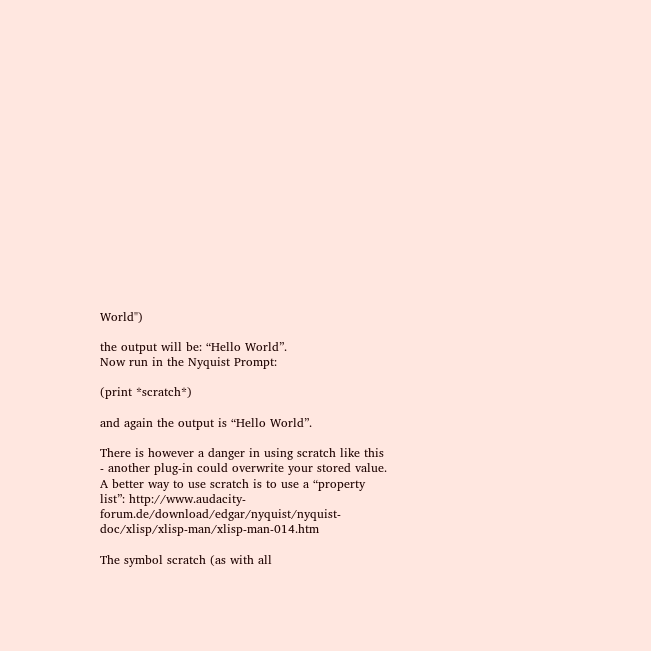World")

the output will be: “Hello World”.
Now run in the Nyquist Prompt:

(print *scratch*)

and again the output is “Hello World”.

There is however a danger in using scratch like this - another plug-in could overwrite your stored value.
A better way to use scratch is to use a “property list”: http://www.audacity-forum.de/download/edgar/nyquist/nyquist-doc/xlisp/xlisp-man/xlisp-man-014.htm

The symbol scratch (as with all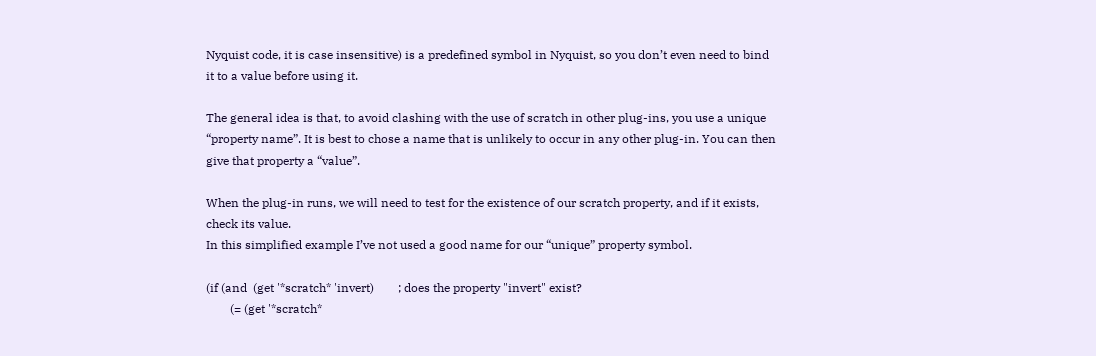Nyquist code, it is case insensitive) is a predefined symbol in Nyquist, so you don’t even need to bind it to a value before using it.

The general idea is that, to avoid clashing with the use of scratch in other plug-ins, you use a unique “property name”. It is best to chose a name that is unlikely to occur in any other plug-in. You can then give that property a “value”.

When the plug-in runs, we will need to test for the existence of our scratch property, and if it exists, check its value.
In this simplified example I’ve not used a good name for our “unique” property symbol.

(if (and  (get '*scratch* 'invert)        ; does the property "invert" exist?
        (= (get '*scratch*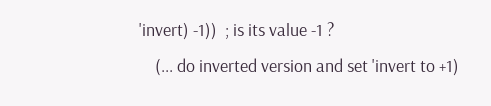'invert) -1))  ; is its value -1 ?
    (... do inverted version and set 'invert to +1)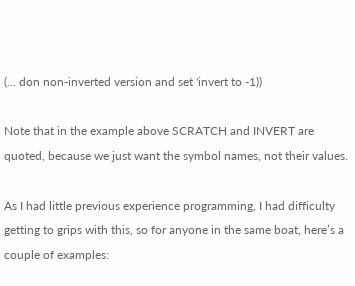(... don non-inverted version and set 'invert to -1))

Note that in the example above SCRATCH and INVERT are quoted, because we just want the symbol names, not their values.

As I had little previous experience programming, I had difficulty getting to grips with this, so for anyone in the same boat, here’s a couple of examples: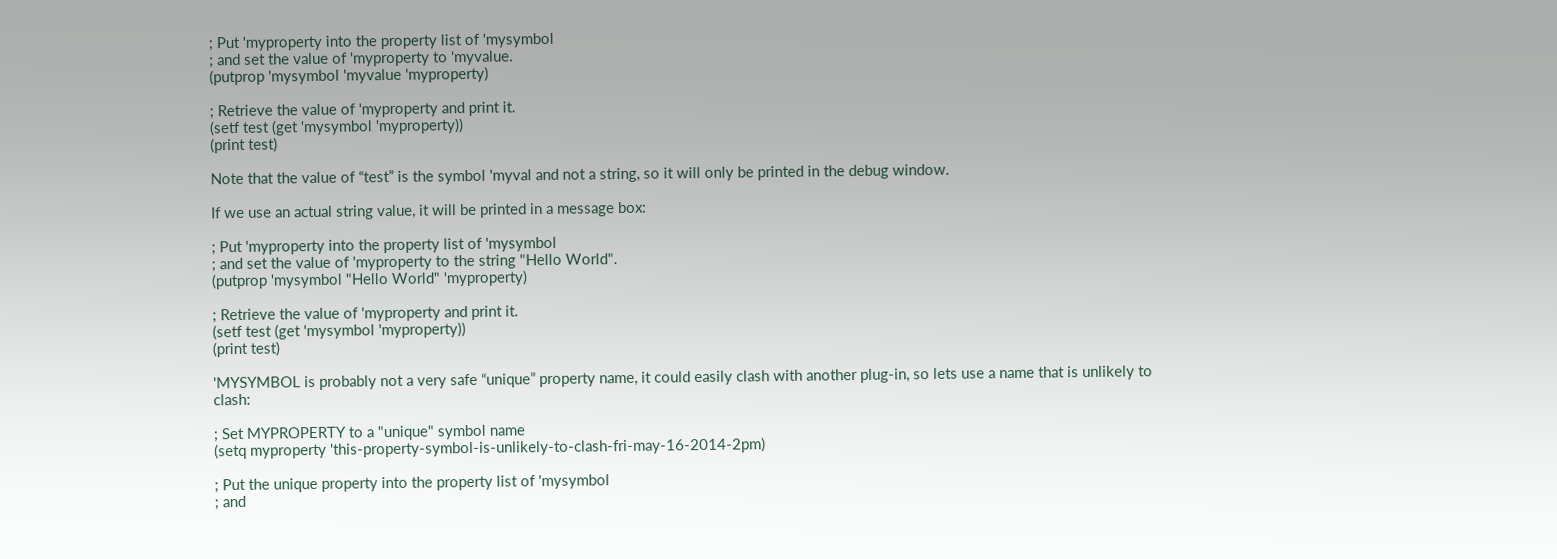; Put 'myproperty into the property list of 'mysymbol
; and set the value of 'myproperty to 'myvalue.
(putprop 'mysymbol 'myvalue 'myproperty)

; Retrieve the value of 'myproperty and print it.
(setf test (get 'mysymbol 'myproperty))
(print test)

Note that the value of “test” is the symbol 'myval and not a string, so it will only be printed in the debug window.

If we use an actual string value, it will be printed in a message box:

; Put 'myproperty into the property list of 'mysymbol
; and set the value of 'myproperty to the string "Hello World".
(putprop 'mysymbol "Hello World" 'myproperty)

; Retrieve the value of 'myproperty and print it.
(setf test (get 'mysymbol 'myproperty))
(print test)

'MYSYMBOL is probably not a very safe “unique” property name, it could easily clash with another plug-in, so lets use a name that is unlikely to clash:

; Set MYPROPERTY to a "unique" symbol name
(setq myproperty 'this-property-symbol-is-unlikely-to-clash-fri-may-16-2014-2pm)

; Put the unique property into the property list of 'mysymbol
; and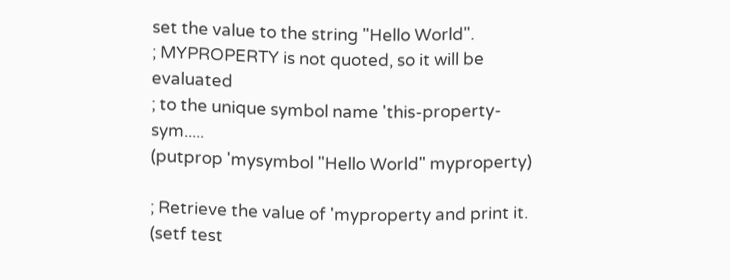set the value to the string "Hello World".
; MYPROPERTY is not quoted, so it will be evaluated
; to the unique symbol name 'this-property-sym.....
(putprop 'mysymbol "Hello World" myproperty)

; Retrieve the value of 'myproperty and print it.
(setf test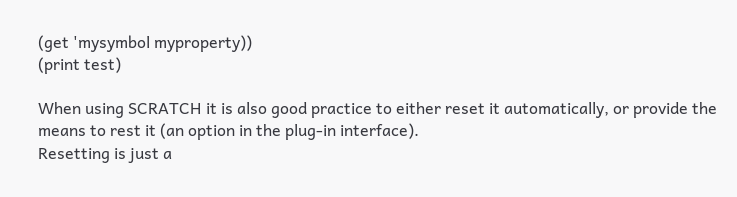(get 'mysymbol myproperty))
(print test)

When using SCRATCH it is also good practice to either reset it automatically, or provide the means to rest it (an option in the plug-in interface).
Resetting is just a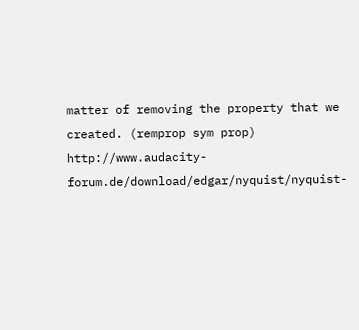matter of removing the property that we created. (remprop sym prop) http://www.audacity-forum.de/download/edgar/nyquist/nyquist-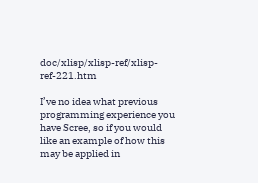doc/xlisp/xlisp-ref/xlisp-ref-221.htm

I’ve no idea what previous programming experience you have Scree, so if you would like an example of how this may be applied in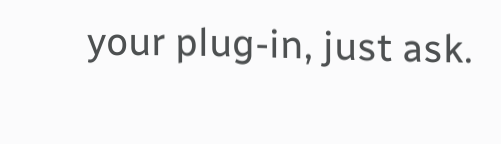your plug-in, just ask.